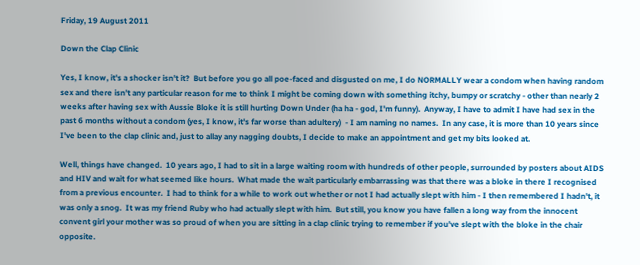Friday, 19 August 2011

Down the Clap Clinic

Yes, I know, it's a shocker isn't it?  But before you go all poe-faced and disgusted on me, I do NORMALLY wear a condom when having random sex and there isn't any particular reason for me to think I might be coming down with something itchy, bumpy or scratchy - other than nearly 2 weeks after having sex with Aussie Bloke it is still hurting Down Under (ha ha - god, I'm funny).  Anyway, I have to admit I have had sex in the past 6 months without a condom (yes, I know, it's far worse than adultery)  - I am naming no names.  In any case, it is more than 10 years since I've been to the clap clinic and, just to allay any nagging doubts, I decide to make an appointment and get my bits looked at.

Well, things have changed.  10 years ago, I had to sit in a large waiting room with hundreds of other people, surrounded by posters about AIDS and HIV and wait for what seemed like hours.  What made the wait particularly embarrassing was that there was a bloke in there I recognised from a previous encounter.  I had to think for a while to work out whether or not I had actually slept with him - I then remembered I hadn't, it was only a snog.  It was my friend Ruby who had actually slept with him.  But still, you know you have fallen a long way from the innocent convent girl your mother was so proud of when you are sitting in a clap clinic trying to remember if you've slept with the bloke in the chair opposite.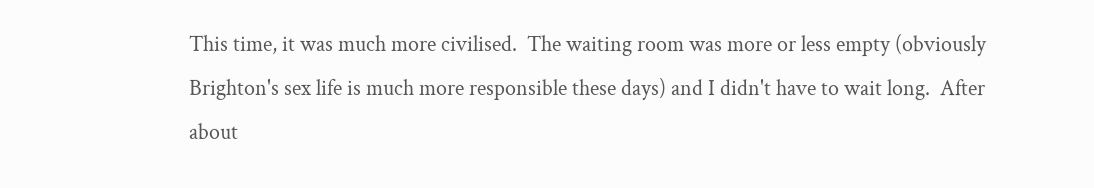This time, it was much more civilised.  The waiting room was more or less empty (obviously Brighton's sex life is much more responsible these days) and I didn't have to wait long.  After about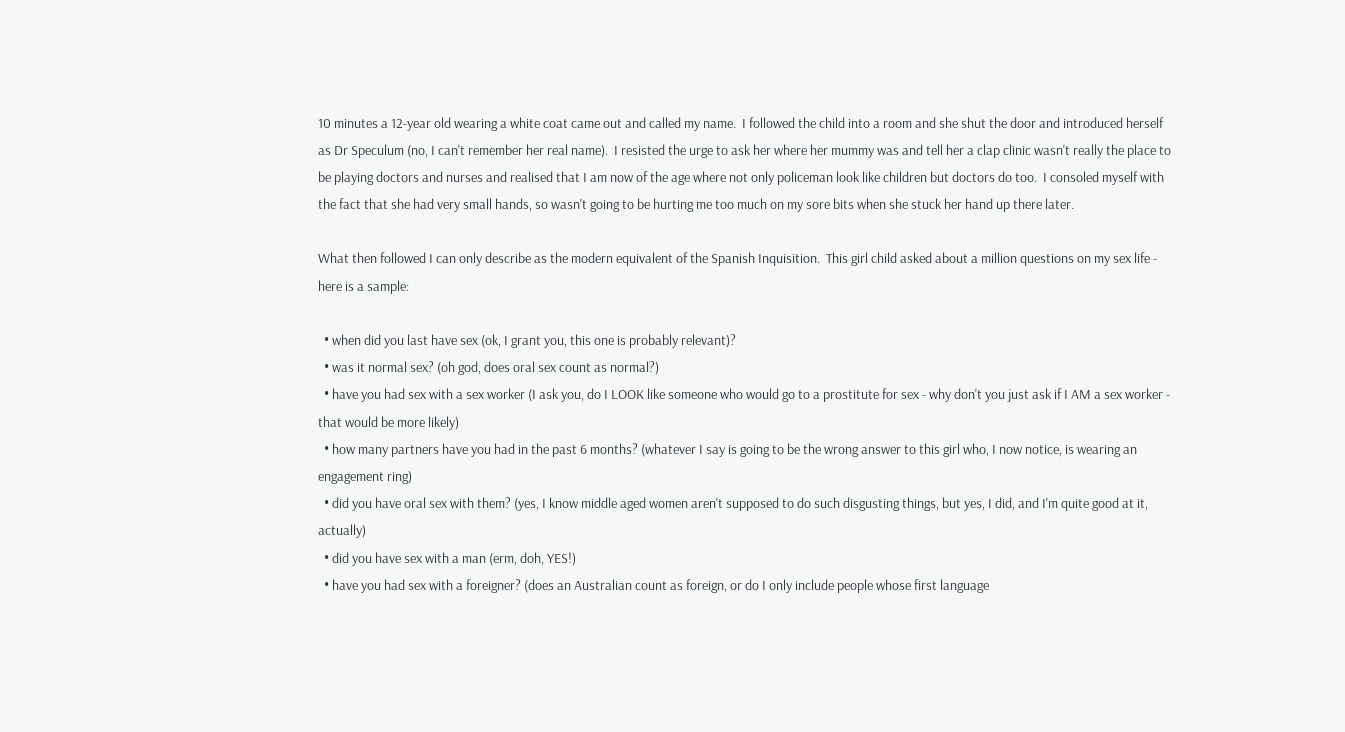10 minutes a 12-year old wearing a white coat came out and called my name.  I followed the child into a room and she shut the door and introduced herself as Dr Speculum (no, I can't remember her real name).  I resisted the urge to ask her where her mummy was and tell her a clap clinic wasn't really the place to be playing doctors and nurses and realised that I am now of the age where not only policeman look like children but doctors do too.  I consoled myself with the fact that she had very small hands, so wasn't going to be hurting me too much on my sore bits when she stuck her hand up there later.

What then followed I can only describe as the modern equivalent of the Spanish Inquisition.  This girl child asked about a million questions on my sex life - here is a sample:

  • when did you last have sex (ok, I grant you, this one is probably relevant)?
  • was it normal sex? (oh god, does oral sex count as normal?)
  • have you had sex with a sex worker (I ask you, do I LOOK like someone who would go to a prostitute for sex - why don't you just ask if I AM a sex worker - that would be more likely)
  • how many partners have you had in the past 6 months? (whatever I say is going to be the wrong answer to this girl who, I now notice, is wearing an engagement ring)
  • did you have oral sex with them? (yes, I know middle aged women aren't supposed to do such disgusting things, but yes, I did, and I'm quite good at it, actually)
  • did you have sex with a man (erm, doh, YES!)
  • have you had sex with a foreigner? (does an Australian count as foreign, or do I only include people whose first language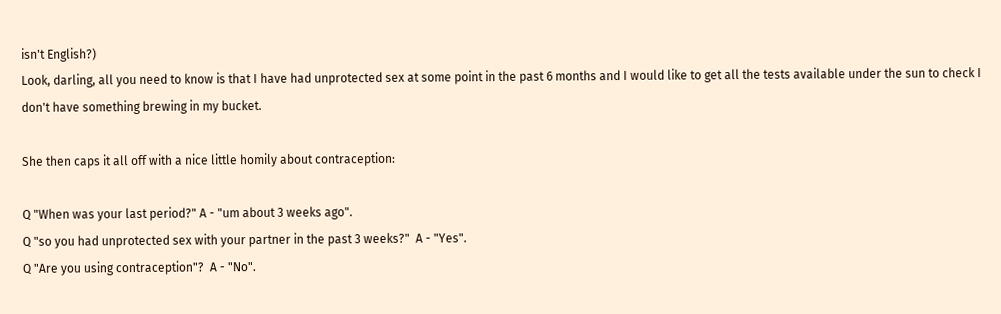isn't English?)
Look, darling, all you need to know is that I have had unprotected sex at some point in the past 6 months and I would like to get all the tests available under the sun to check I don't have something brewing in my bucket.

She then caps it all off with a nice little homily about contraception:

Q "When was your last period?" A - "um about 3 weeks ago".
Q "so you had unprotected sex with your partner in the past 3 weeks?"  A - "Yes".
Q "Are you using contraception"?  A - "No".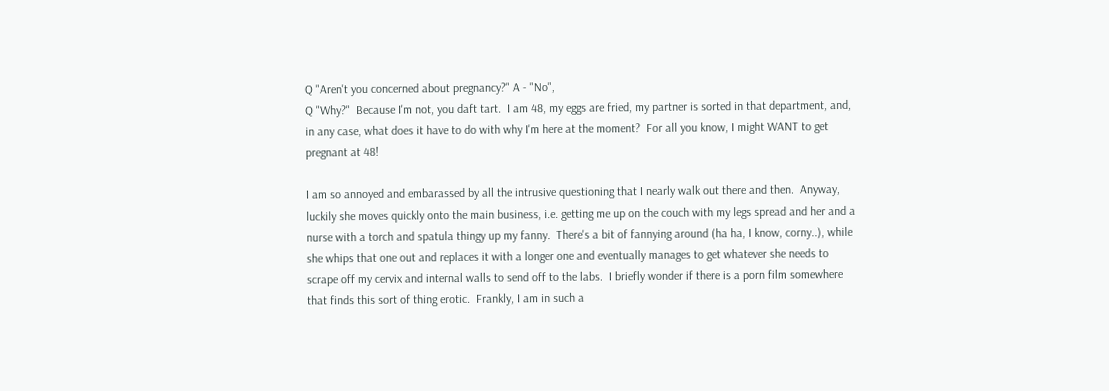Q "Aren't you concerned about pregnancy?" A - "No",
Q "Why?"  Because I'm not, you daft tart.  I am 48, my eggs are fried, my partner is sorted in that department, and, in any case, what does it have to do with why I'm here at the moment?  For all you know, I might WANT to get pregnant at 48!

I am so annoyed and embarassed by all the intrusive questioning that I nearly walk out there and then.  Anyway, luckily she moves quickly onto the main business, i.e. getting me up on the couch with my legs spread and her and a nurse with a torch and spatula thingy up my fanny.  There's a bit of fannying around (ha ha, I know, corny..), while she whips that one out and replaces it with a longer one and eventually manages to get whatever she needs to scrape off my cervix and internal walls to send off to the labs.  I briefly wonder if there is a porn film somewhere that finds this sort of thing erotic.  Frankly, I am in such a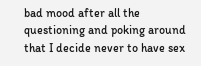bad mood after all the questioning and poking around that I decide never to have sex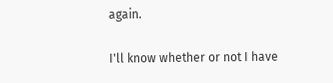again.

I'll know whether or not I have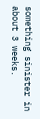something sinister in about 3 weeks.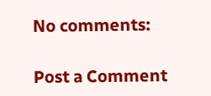No comments:

Post a Comment